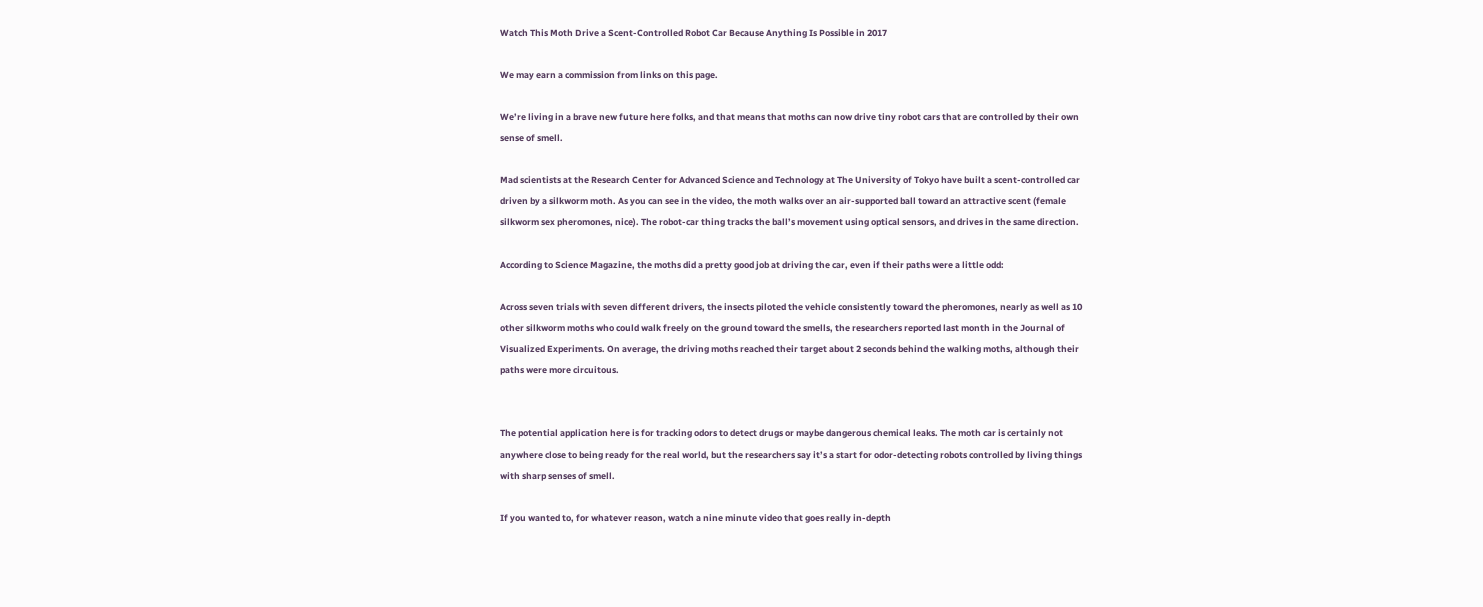Watch This Moth Drive a Scent-Controlled Robot Car Because Anything Is Possible in 2017

We may earn a commission from links on this page.

We’re living in a brave new future here folks, and that means that moths can now drive tiny robot cars that are controlled by their own sense of smell.

Mad scientists at the Research Center for Advanced Science and Technology at The University of Tokyo have built a scent-controlled car driven by a silkworm moth. As you can see in the video, the moth walks over an air-supported ball toward an attractive scent (female silkworm sex pheromones, nice). The robot-car thing tracks the ball’s movement using optical sensors, and drives in the same direction.

According to Science Magazine, the moths did a pretty good job at driving the car, even if their paths were a little odd:

Across seven trials with seven different drivers, the insects piloted the vehicle consistently toward the pheromones, nearly as well as 10 other silkworm moths who could walk freely on the ground toward the smells, the researchers reported last month in the Journal of Visualized Experiments. On average, the driving moths reached their target about 2 seconds behind the walking moths, although their paths were more circuitous.


The potential application here is for tracking odors to detect drugs or maybe dangerous chemical leaks. The moth car is certainly not anywhere close to being ready for the real world, but the researchers say it’s a start for odor-detecting robots controlled by living things with sharp senses of smell.

If you wanted to, for whatever reason, watch a nine minute video that goes really in-depth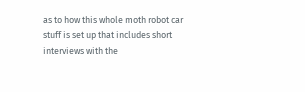as to how this whole moth robot car stuff is set up that includes short interviews with the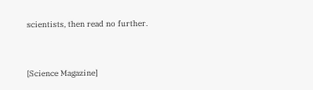scientists, then read no further.


[Science Magazine]